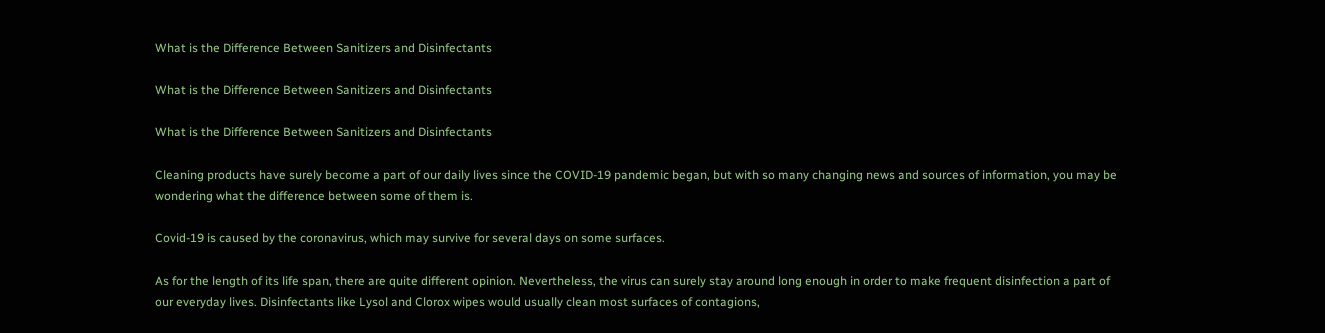What is the Difference Between Sanitizers and Disinfectants

What is the Difference Between Sanitizers and Disinfectants

What is the Difference Between Sanitizers and Disinfectants

Cleaning products have surely become a part of our daily lives since the COVID-19 pandemic began, but with so many changing news and sources of information, you may be wondering what the difference between some of them is.

Covid-19 is caused by the coronavirus, which may survive for several days on some surfaces.

As for the length of its life span, there are quite different opinion. Nevertheless, the virus can surely stay around long enough in order to make frequent disinfection a part of our everyday lives. Disinfectants like Lysol and Clorox wipes would usually clean most surfaces of contagions,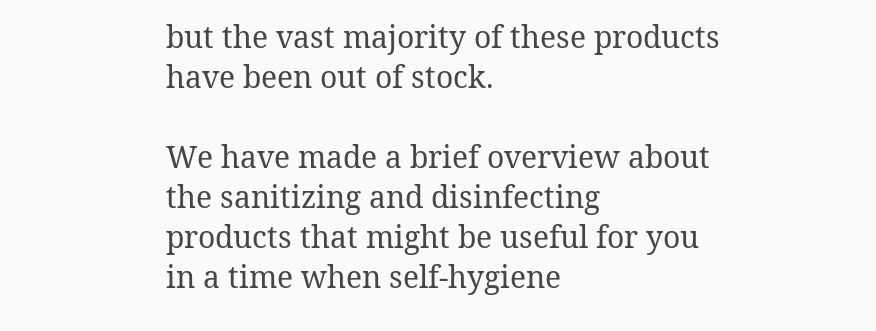but the vast majority of these products have been out of stock.

We have made a brief overview about the sanitizing and disinfecting products that might be useful for you in a time when self-hygiene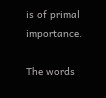is of primal importance.

The words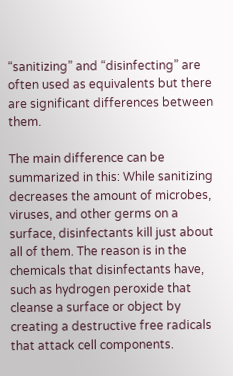“sanitizing” and “disinfecting” are often used as equivalents but there are significant differences between them.

The main difference can be summarized in this: While sanitizing decreases the amount of microbes, viruses, and other germs on a surface, disinfectants kill just about all of them. The reason is in the chemicals that disinfectants have, such as hydrogen peroxide that cleanse a surface or object by creating a destructive free radicals that attack cell components.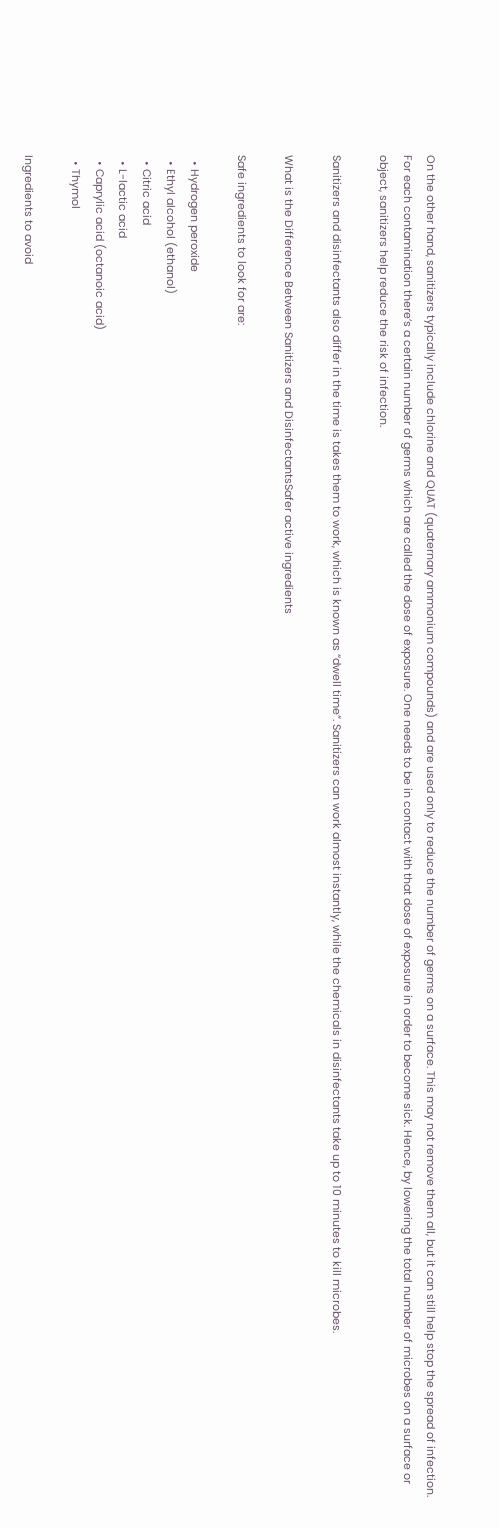On the other hand, sanitizers typically include chlorine and QUAT (quaternary ammonium compounds) and are used only to reduce the number of germs on a surface. This may not remove them all, but it can still help stop the spread of infection. For each contamination there’s a certain number of germs which are called the dose of exposure. One needs to be in contact with that dose of exposure in order to become sick. Hence, by lowering the total number of microbes on a surface or object, sanitizers help reduce the risk of infection.

Sanitizers and disinfectants also differ in the time is takes them to work, which is known as “dwell time”. Sanitizers can work almost instantly, while the chemicals in disinfectants take up to 10 minutes to kill microbes.

What is the Difference Between Sanitizers and DisinfectantsSafer active ingredients

Safe ingredients to look for are:

  • Hydrogen peroxide
  • Ethyl alcohol (ethanol)
  • Citric acid
  • L-lactic acid
  • Caprylic acid (octanoic acid)
  • Thymol

Ingredients to avoid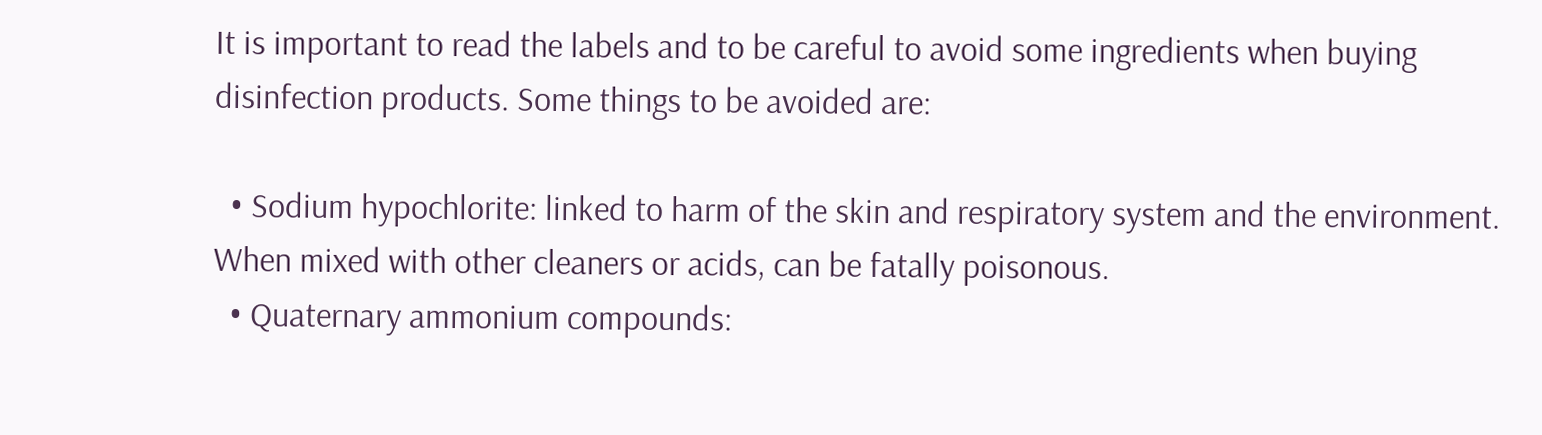It is important to read the labels and to be careful to avoid some ingredients when buying disinfection products. Some things to be avoided are:

  • Sodium hypochlorite: linked to harm of the skin and respiratory system and the environment. When mixed with other cleaners or acids, can be fatally poisonous.
  • Quaternary ammonium compounds: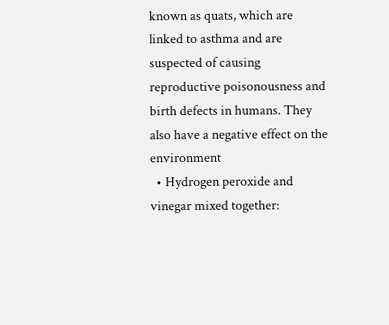known as quats, which are linked to asthma and are suspected of causing reproductive poisonousness and birth defects in humans. They also have a negative effect on the environment
  • Hydrogen peroxide and vinegar mixed together: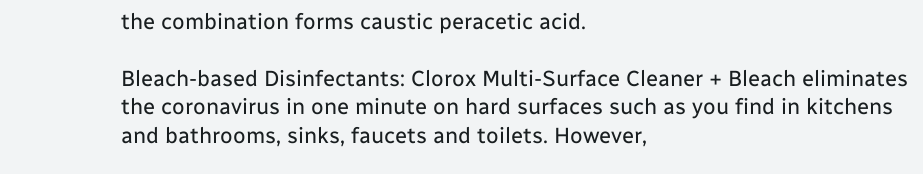the combination forms caustic peracetic acid.

Bleach-based Disinfectants: Clorox Multi-Surface Cleaner + Bleach eliminates the coronavirus in one minute on hard surfaces such as you find in kitchens and bathrooms, sinks, faucets and toilets. However,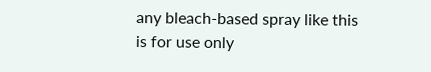any bleach-based spray like this is for use only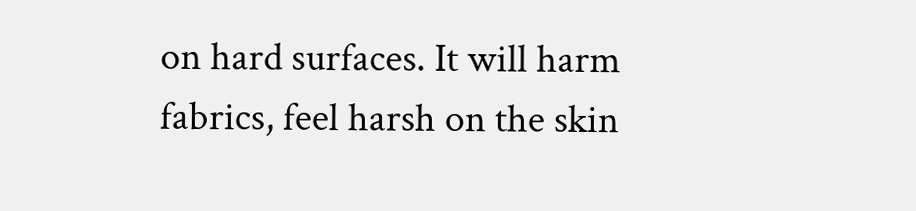on hard surfaces. It will harm fabrics, feel harsh on the skin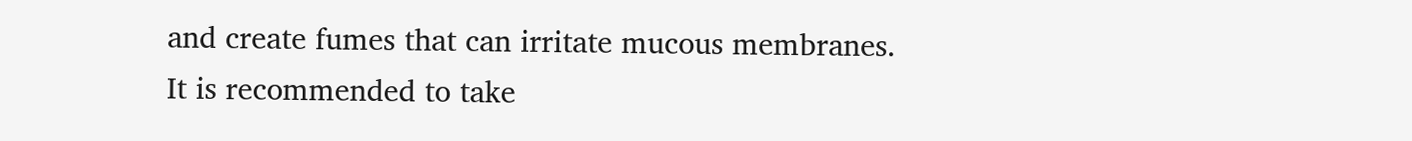and create fumes that can irritate mucous membranes. It is recommended to take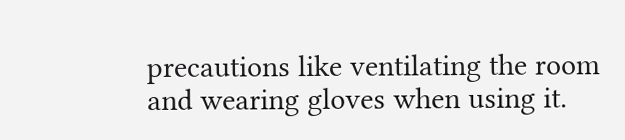precautions like ventilating the room and wearing gloves when using it.